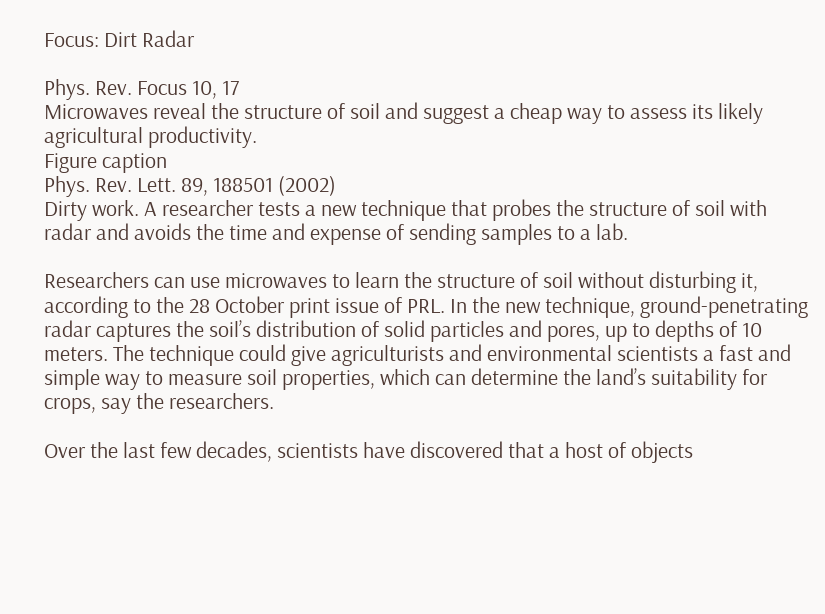Focus: Dirt Radar

Phys. Rev. Focus 10, 17
Microwaves reveal the structure of soil and suggest a cheap way to assess its likely agricultural productivity.
Figure caption
Phys. Rev. Lett. 89, 188501 (2002)
Dirty work. A researcher tests a new technique that probes the structure of soil with radar and avoids the time and expense of sending samples to a lab.

Researchers can use microwaves to learn the structure of soil without disturbing it, according to the 28 October print issue of PRL. In the new technique, ground-penetrating radar captures the soil’s distribution of solid particles and pores, up to depths of 10 meters. The technique could give agriculturists and environmental scientists a fast and simple way to measure soil properties, which can determine the land’s suitability for crops, say the researchers.

Over the last few decades, scientists have discovered that a host of objects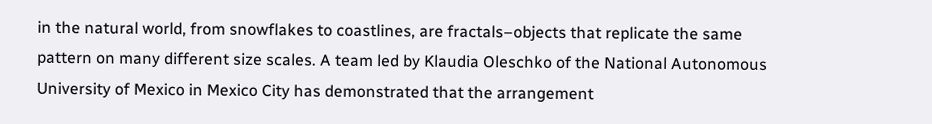in the natural world, from snowflakes to coastlines, are fractals–objects that replicate the same pattern on many different size scales. A team led by Klaudia Oleschko of the National Autonomous University of Mexico in Mexico City has demonstrated that the arrangement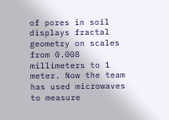of pores in soil displays fractal geometry on scales from 0.008 millimeters to 1 meter. Now the team has used microwaves to measure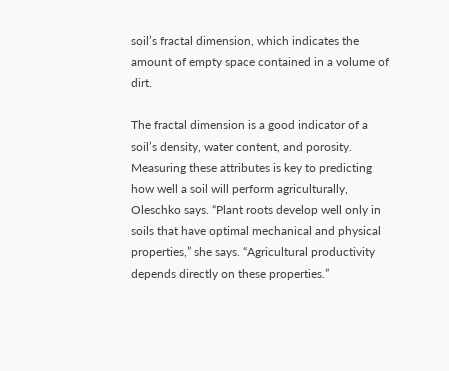soil’s fractal dimension, which indicates the amount of empty space contained in a volume of dirt.

The fractal dimension is a good indicator of a soil’s density, water content, and porosity. Measuring these attributes is key to predicting how well a soil will perform agriculturally, Oleschko says. “Plant roots develop well only in soils that have optimal mechanical and physical properties,” she says. “Agricultural productivity depends directly on these properties.”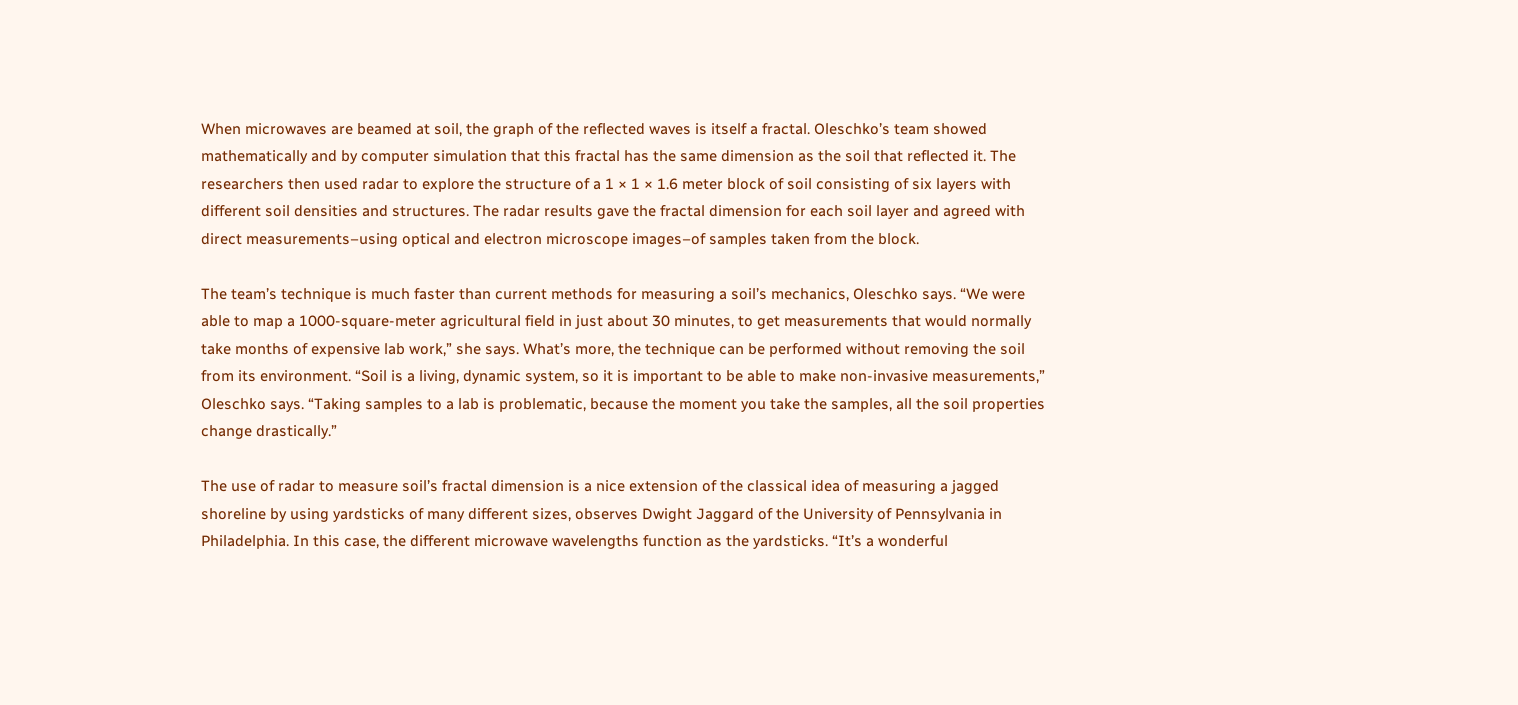When microwaves are beamed at soil, the graph of the reflected waves is itself a fractal. Oleschko’s team showed mathematically and by computer simulation that this fractal has the same dimension as the soil that reflected it. The researchers then used radar to explore the structure of a 1 × 1 × 1.6 meter block of soil consisting of six layers with different soil densities and structures. The radar results gave the fractal dimension for each soil layer and agreed with direct measurements–using optical and electron microscope images–of samples taken from the block.

The team’s technique is much faster than current methods for measuring a soil’s mechanics, Oleschko says. “We were able to map a 1000-square-meter agricultural field in just about 30 minutes, to get measurements that would normally take months of expensive lab work,” she says. What’s more, the technique can be performed without removing the soil from its environment. “Soil is a living, dynamic system, so it is important to be able to make non-invasive measurements,” Oleschko says. “Taking samples to a lab is problematic, because the moment you take the samples, all the soil properties change drastically.”

The use of radar to measure soil’s fractal dimension is a nice extension of the classical idea of measuring a jagged shoreline by using yardsticks of many different sizes, observes Dwight Jaggard of the University of Pennsylvania in Philadelphia. In this case, the different microwave wavelengths function as the yardsticks. “It’s a wonderful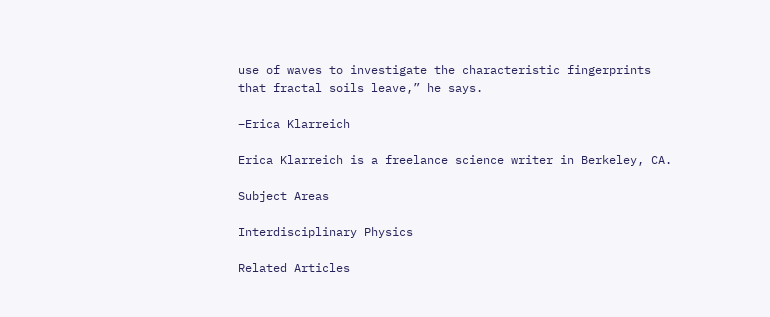use of waves to investigate the characteristic fingerprints that fractal soils leave,” he says.

–Erica Klarreich

Erica Klarreich is a freelance science writer in Berkeley, CA.

Subject Areas

Interdisciplinary Physics

Related Articles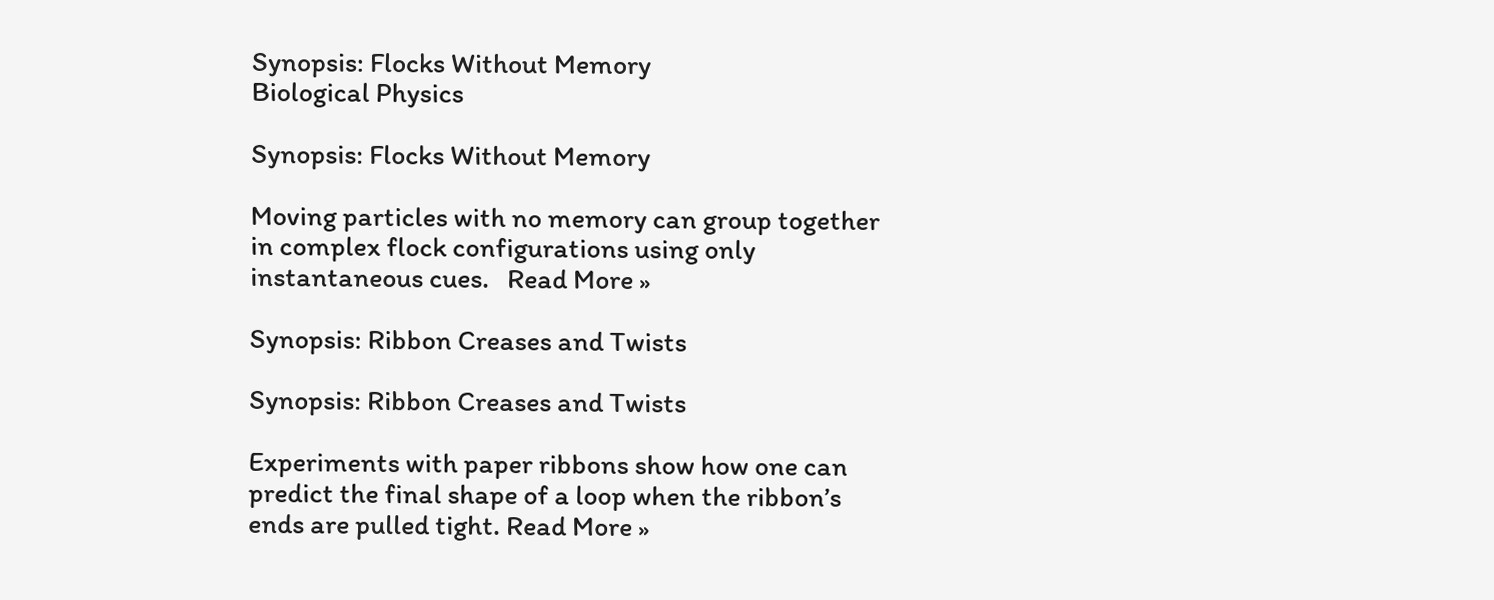Synopsis: Flocks Without Memory
Biological Physics

Synopsis: Flocks Without Memory

Moving particles with no memory can group together in complex flock configurations using only instantaneous cues.   Read More »

Synopsis: Ribbon Creases and Twists

Synopsis: Ribbon Creases and Twists

Experiments with paper ribbons show how one can predict the final shape of a loop when the ribbon’s ends are pulled tight. Read More »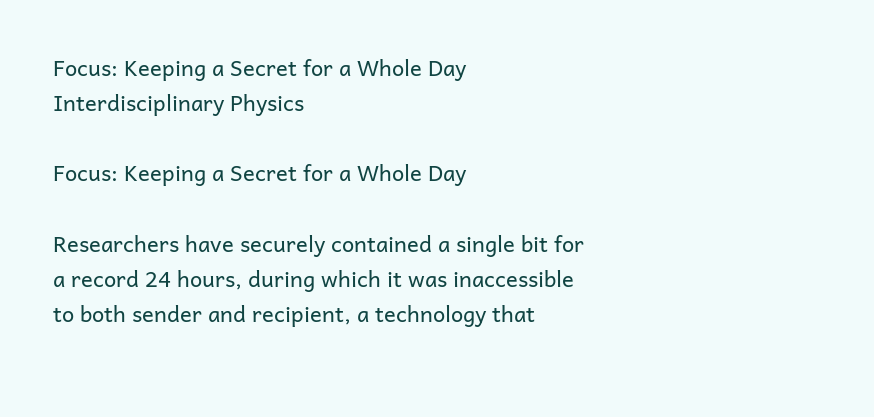Focus: Keeping a Secret for a Whole Day
Interdisciplinary Physics

Focus: Keeping a Secret for a Whole Day

Researchers have securely contained a single bit for a record 24 hours, during which it was inaccessible to both sender and recipient, a technology that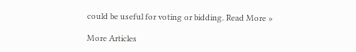could be useful for voting or bidding. Read More »

More Articles